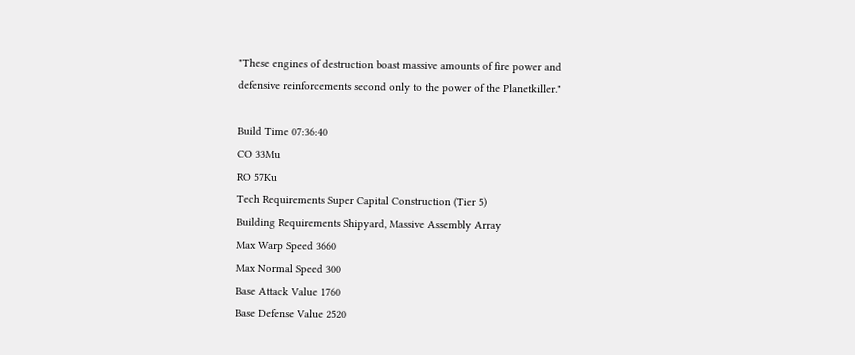"These engines of destruction boast massive amounts of fire power and defensive reinforcements second only to the power of the Planetkiller."

Build Time 07:36:40
CO 33Mu
RO 57Ku
Tech Requirements Super Capital Construction (Tier 5)
Building Requirements Shipyard, Massive Assembly Array
Max Warp Speed 3660
Max Normal Speed 300
Base Attack Value 1760
Base Defense Value 2520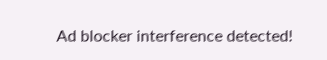Ad blocker interference detected!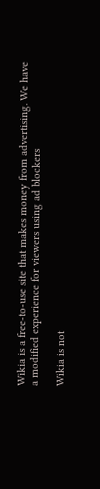Wikia is a free-to-use site that makes money from advertising. We have a modified experience for viewers using ad blockers

Wikia is not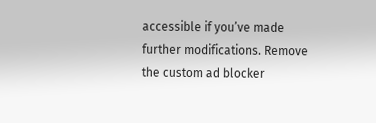accessible if you’ve made further modifications. Remove the custom ad blocker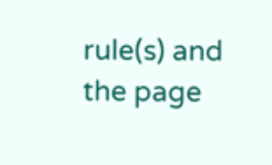rule(s) and the page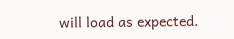will load as expected.